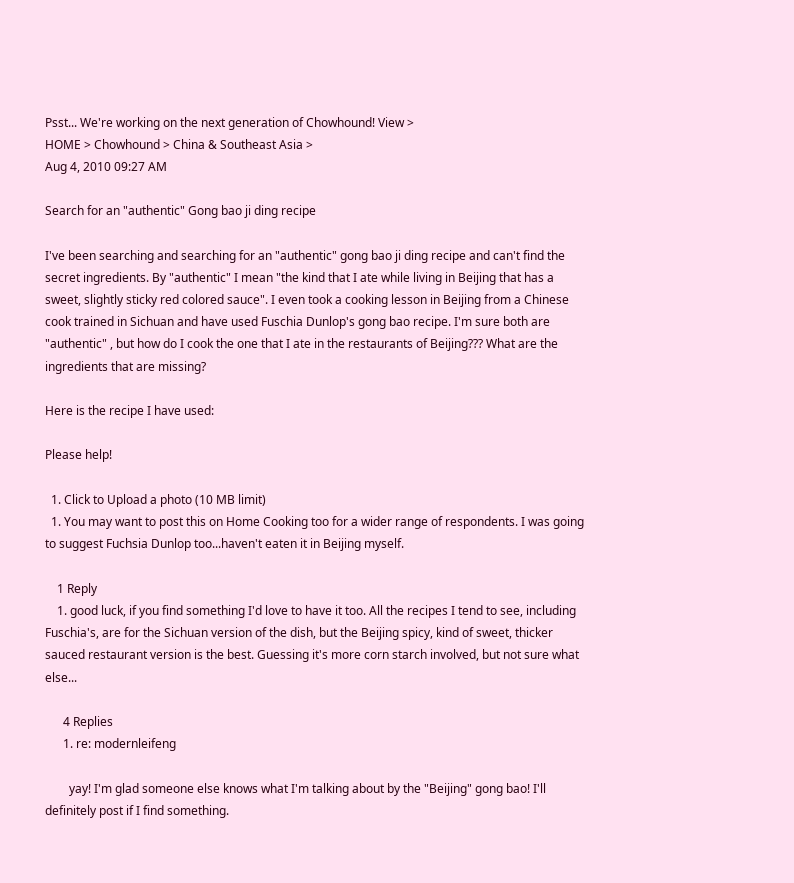Psst... We're working on the next generation of Chowhound! View >
HOME > Chowhound > China & Southeast Asia >
Aug 4, 2010 09:27 AM

Search for an "authentic" Gong bao ji ding recipe

I've been searching and searching for an "authentic" gong bao ji ding recipe and can't find the secret ingredients. By "authentic" I mean "the kind that I ate while living in Beijing that has a sweet, slightly sticky red colored sauce". I even took a cooking lesson in Beijing from a Chinese cook trained in Sichuan and have used Fuschia Dunlop's gong bao recipe. I'm sure both are "authentic" , but how do I cook the one that I ate in the restaurants of Beijing??? What are the ingredients that are missing?

Here is the recipe I have used:

Please help!

  1. Click to Upload a photo (10 MB limit)
  1. You may want to post this on Home Cooking too for a wider range of respondents. I was going to suggest Fuchsia Dunlop too...haven't eaten it in Beijing myself.

    1 Reply
    1. good luck, if you find something I'd love to have it too. All the recipes I tend to see, including Fuschia's, are for the Sichuan version of the dish, but the Beijing spicy, kind of sweet, thicker sauced restaurant version is the best. Guessing it's more corn starch involved, but not sure what else...

      4 Replies
      1. re: modernleifeng

        yay! I'm glad someone else knows what I'm talking about by the "Beijing" gong bao! I'll definitely post if I find something.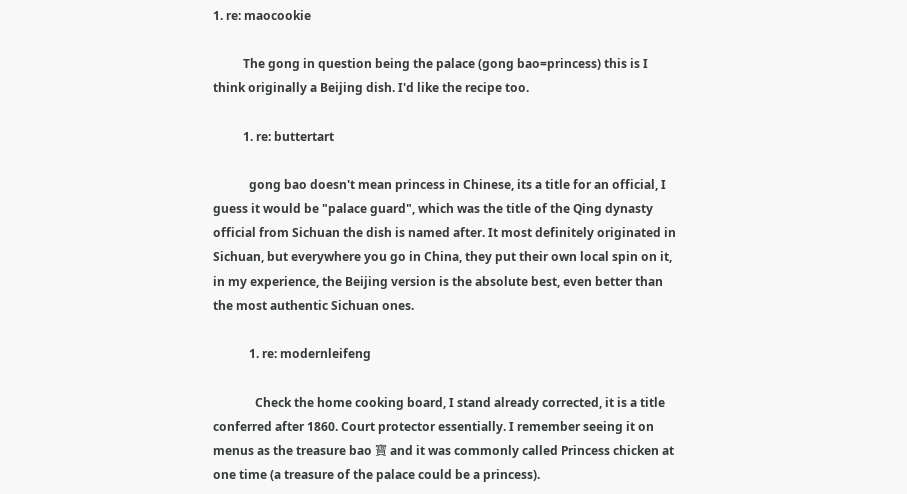1. re: maocookie

          The gong in question being the palace (gong bao=princess) this is I think originally a Beijing dish. I'd like the recipe too.

          1. re: buttertart

            gong bao doesn't mean princess in Chinese, its a title for an official, I guess it would be "palace guard", which was the title of the Qing dynasty official from Sichuan the dish is named after. It most definitely originated in Sichuan, but everywhere you go in China, they put their own local spin on it, in my experience, the Beijing version is the absolute best, even better than the most authentic Sichuan ones.

            1. re: modernleifeng

              Check the home cooking board, I stand already corrected, it is a title conferred after 1860. Court protector essentially. I remember seeing it on menus as the treasure bao 寶 and it was commonly called Princess chicken at one time (a treasure of the palace could be a princess).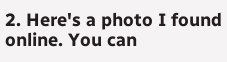2. Here's a photo I found online. You can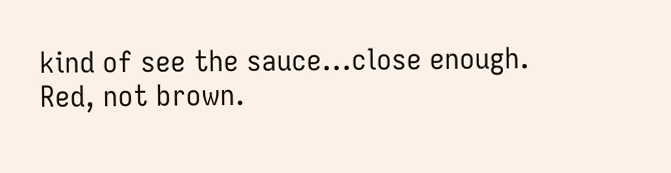kind of see the sauce...close enough. Red, not brown.